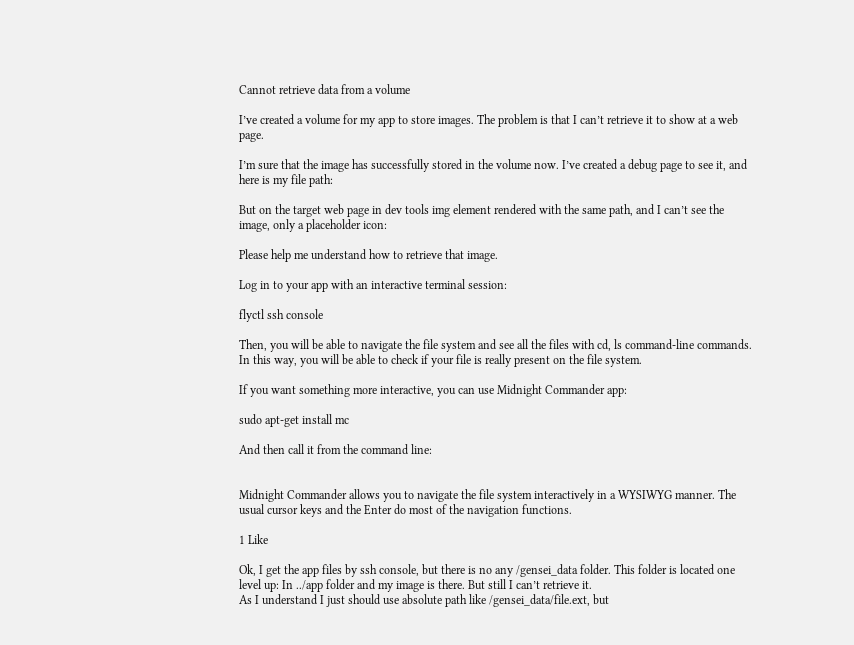Cannot retrieve data from a volume

I’ve created a volume for my app to store images. The problem is that I can’t retrieve it to show at a web page.

I’m sure that the image has successfully stored in the volume now. I’ve created a debug page to see it, and here is my file path:

But on the target web page in dev tools img element rendered with the same path, and I can’t see the image, only a placeholder icon:

Please help me understand how to retrieve that image.

Log in to your app with an interactive terminal session:

flyctl ssh console

Then, you will be able to navigate the file system and see all the files with cd, ls command-line commands. In this way, you will be able to check if your file is really present on the file system.

If you want something more interactive, you can use Midnight Commander app:

sudo apt-get install mc

And then call it from the command line:


Midnight Commander allows you to navigate the file system interactively in a WYSIWYG manner. The usual cursor keys and the Enter do most of the navigation functions.

1 Like

Ok, I get the app files by ssh console, but there is no any /gensei_data folder. This folder is located one level up: In ../app folder and my image is there. But still I can’t retrieve it.
As I understand I just should use absolute path like /gensei_data/file.ext, but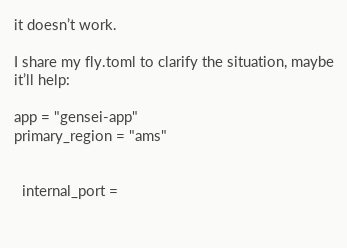it doesn’t work.

I share my fly.toml to clarify the situation, maybe it’ll help:

app = "gensei-app"
primary_region = "ams"


  internal_port =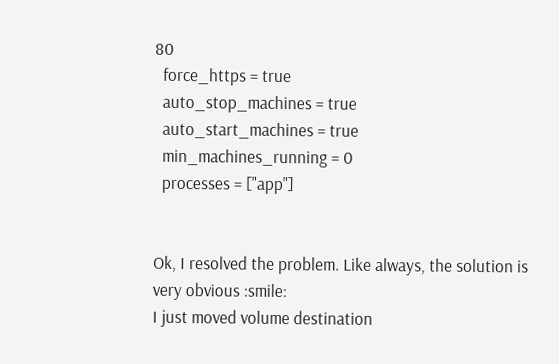80
  force_https = true
  auto_stop_machines = true
  auto_start_machines = true
  min_machines_running = 0
  processes = ["app"]


Ok, I resolved the problem. Like always, the solution is very obvious :smile:
I just moved volume destination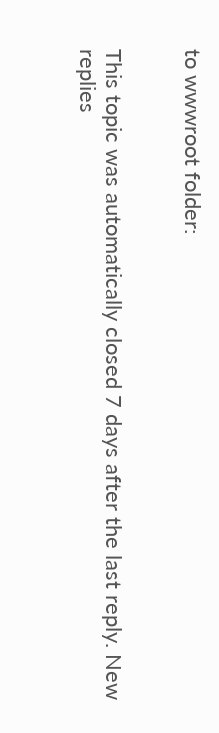to wwwroot folder:


This topic was automatically closed 7 days after the last reply. New replies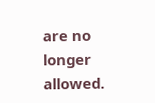are no longer allowed.